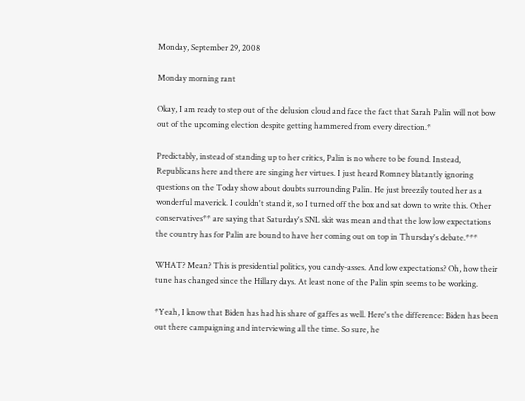Monday, September 29, 2008

Monday morning rant

Okay, I am ready to step out of the delusion cloud and face the fact that Sarah Palin will not bow out of the upcoming election despite getting hammered from every direction.*

Predictably, instead of standing up to her critics, Palin is no where to be found. Instead, Republicans here and there are singing her virtues. I just heard Romney blatantly ignoring questions on the Today show about doubts surrounding Palin. He just breezily touted her as a wonderful maverick. I couldn't stand it, so I turned off the box and sat down to write this. Other conservatives** are saying that Saturday's SNL skit was mean and that the low low expectations the country has for Palin are bound to have her coming out on top in Thursday's debate.***

WHAT? Mean? This is presidential politics, you candy-asses. And low expectations? Oh, how their tune has changed since the Hillary days. At least none of the Palin spin seems to be working.

*Yeah, I know that Biden has had his share of gaffes as well. Here's the difference: Biden has been out there campaigning and interviewing all the time. So sure, he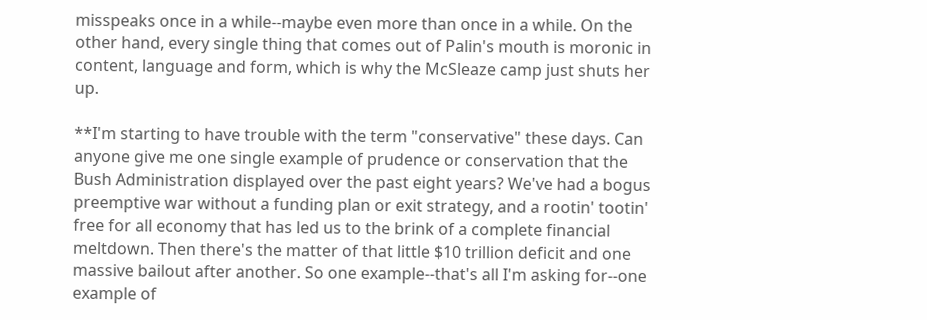misspeaks once in a while--maybe even more than once in a while. On the other hand, every single thing that comes out of Palin's mouth is moronic in content, language and form, which is why the McSleaze camp just shuts her up.

**I'm starting to have trouble with the term "conservative" these days. Can anyone give me one single example of prudence or conservation that the Bush Administration displayed over the past eight years? We've had a bogus preemptive war without a funding plan or exit strategy, and a rootin' tootin' free for all economy that has led us to the brink of a complete financial meltdown. Then there's the matter of that little $10 trillion deficit and one massive bailout after another. So one example--that's all I'm asking for--one example of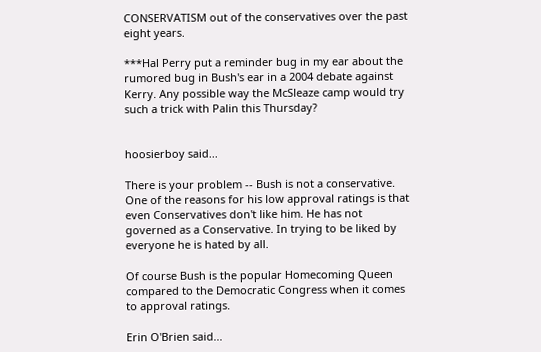CONSERVATISM out of the conservatives over the past eight years.

***Hal Perry put a reminder bug in my ear about the rumored bug in Bush's ear in a 2004 debate against Kerry. Any possible way the McSleaze camp would try such a trick with Palin this Thursday?


hoosierboy said...

There is your problem -- Bush is not a conservative. One of the reasons for his low approval ratings is that even Conservatives don't like him. He has not governed as a Conservative. In trying to be liked by everyone he is hated by all.

Of course Bush is the popular Homecoming Queen compared to the Democratic Congress when it comes to approval ratings.

Erin O'Brien said...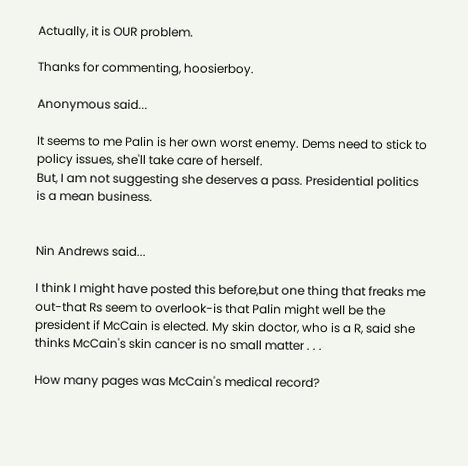Actually, it is OUR problem.

Thanks for commenting, hoosierboy.

Anonymous said...

It seems to me Palin is her own worst enemy. Dems need to stick to policy issues, she'll take care of herself.
But, I am not suggesting she deserves a pass. Presidential politics is a mean business.


Nin Andrews said...

I think I might have posted this before,but one thing that freaks me out-that Rs seem to overlook-is that Palin might well be the president if McCain is elected. My skin doctor, who is a R, said she thinks McCain's skin cancer is no small matter . . .

How many pages was McCain's medical record?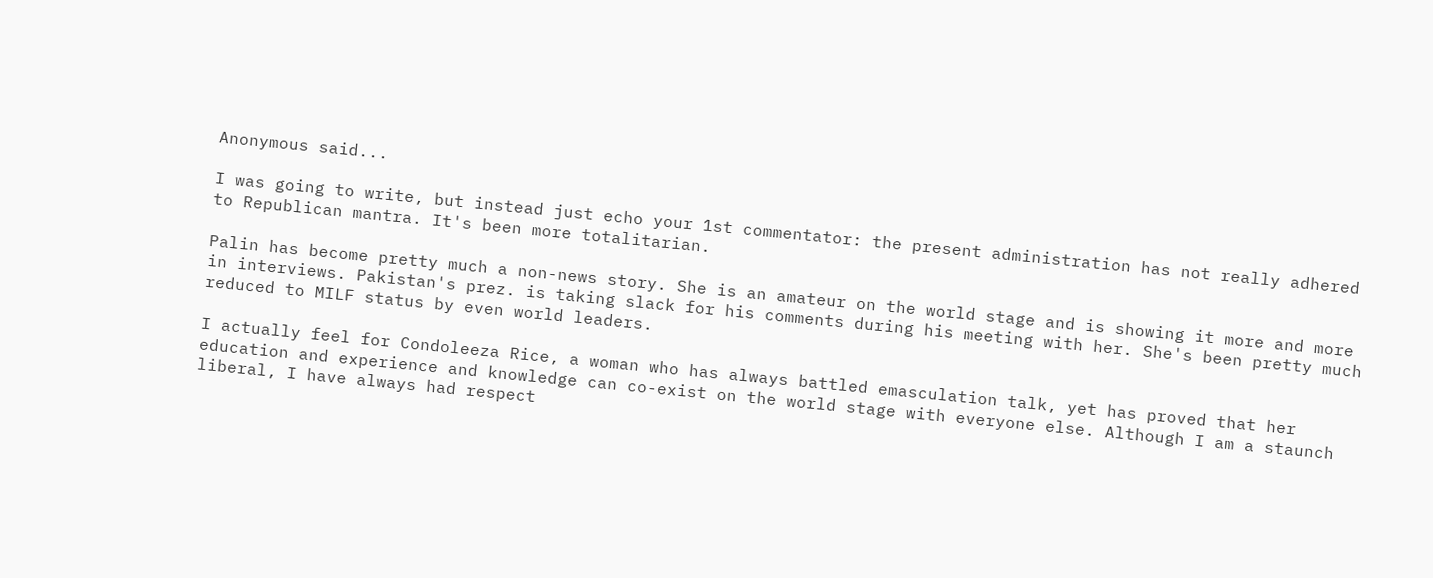Anonymous said...

I was going to write, but instead just echo your 1st commentator: the present administration has not really adhered to Republican mantra. It's been more totalitarian.

Palin has become pretty much a non-news story. She is an amateur on the world stage and is showing it more and more in interviews. Pakistan's prez. is taking slack for his comments during his meeting with her. She's been pretty much reduced to MILF status by even world leaders.

I actually feel for Condoleeza Rice, a woman who has always battled emasculation talk, yet has proved that her education and experience and knowledge can co-exist on the world stage with everyone else. Although I am a staunch liberal, I have always had respect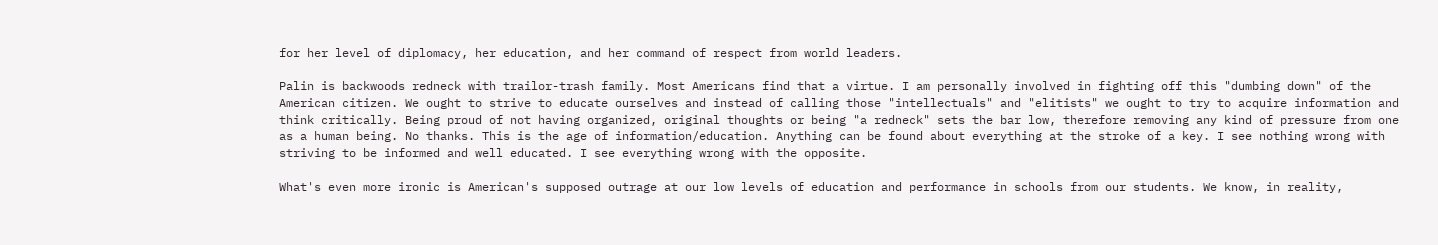for her level of diplomacy, her education, and her command of respect from world leaders.

Palin is backwoods redneck with trailor-trash family. Most Americans find that a virtue. I am personally involved in fighting off this "dumbing down" of the American citizen. We ought to strive to educate ourselves and instead of calling those "intellectuals" and "elitists" we ought to try to acquire information and think critically. Being proud of not having organized, original thoughts or being "a redneck" sets the bar low, therefore removing any kind of pressure from one as a human being. No thanks. This is the age of information/education. Anything can be found about everything at the stroke of a key. I see nothing wrong with striving to be informed and well educated. I see everything wrong with the opposite.

What's even more ironic is American's supposed outrage at our low levels of education and performance in schools from our students. We know, in reality,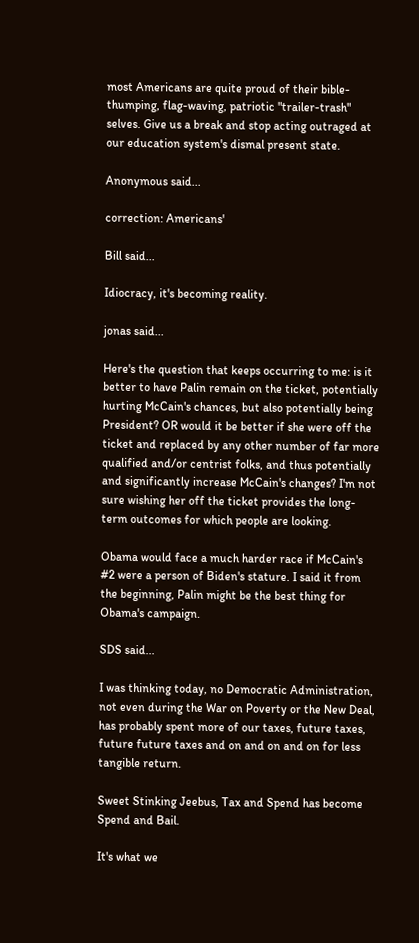most Americans are quite proud of their bible-thumping, flag-waving, patriotic "trailer-trash" selves. Give us a break and stop acting outraged at our education system's dismal present state.

Anonymous said...

correction: Americans'

Bill said...

Idiocracy, it's becoming reality.

jonas said...

Here's the question that keeps occurring to me: is it better to have Palin remain on the ticket, potentially hurting McCain's chances, but also potentially being President? OR would it be better if she were off the ticket and replaced by any other number of far more qualified and/or centrist folks, and thus potentially and significantly increase McCain's changes? I'm not sure wishing her off the ticket provides the long-term outcomes for which people are looking.

Obama would face a much harder race if McCain's #2 were a person of Biden's stature. I said it from the beginning, Palin might be the best thing for Obama's campaign.

SDS said...

I was thinking today, no Democratic Administration, not even during the War on Poverty or the New Deal, has probably spent more of our taxes, future taxes, future future taxes and on and on and on for less tangible return.

Sweet Stinking Jeebus, Tax and Spend has become Spend and Bail.

It's what we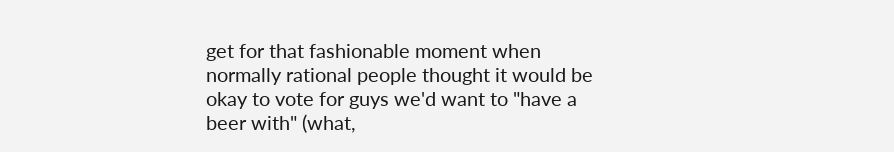get for that fashionable moment when normally rational people thought it would be okay to vote for guys we'd want to "have a beer with" (what,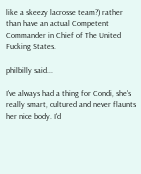like a skeezy lacrosse team?) rather than have an actual Competent Commander in Chief of The United Fucking States.

philbilly said...

I've always had a thing for Condi, she's really smart, cultured and never flaunts her nice body. I'd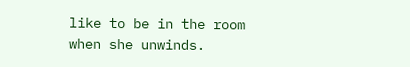like to be in the room when she unwinds.